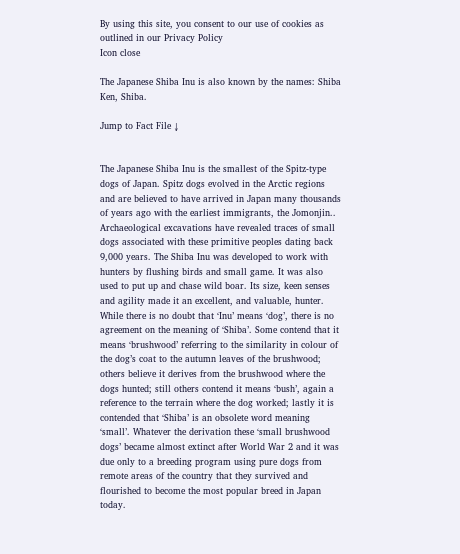By using this site, you consent to our use of cookies as outlined in our Privacy Policy
Icon close

The Japanese Shiba Inu is also known by the names: Shiba Ken, Shiba.

Jump to Fact File ↓


The Japanese Shiba Inu is the smallest of the Spitz-type dogs of Japan. Spitz dogs evolved in the Arctic regions and are believed to have arrived in Japan many thousands of years ago with the earliest immigrants, the Jomonjin.. Archaeological excavations have revealed traces of small dogs associated with these primitive peoples dating back 9,000 years. The Shiba Inu was developed to work with hunters by flushing birds and small game. It was also used to put up and chase wild boar. Its size, keen senses and agility made it an excellent, and valuable, hunter. While there is no doubt that ‘Inu’ means ‘dog’, there is no agreement on the meaning of ‘Shiba’. Some contend that it means ‘brushwood’ referring to the similarity in colour of the dog’s coat to the autumn leaves of the brushwood; others believe it derives from the brushwood where the dogs hunted; still others contend it means ‘bush’, again a reference to the terrain where the dog worked; lastly it is contended that ‘Shiba’ is an obsolete word meaning ‘small’. Whatever the derivation these ‘small brushwood dogs’ became almost extinct after World War 2 and it was due only to a breeding program using pure dogs from remote areas of the country that they survived and flourished to become the most popular breed in Japan today.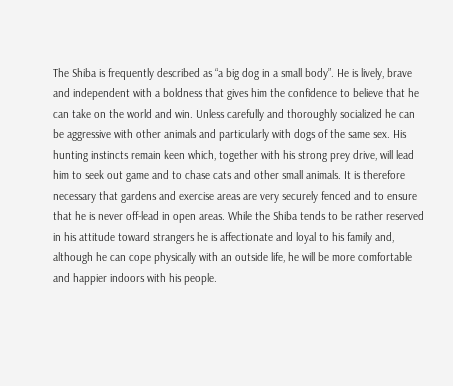The Shiba is frequently described as “a big dog in a small body”. He is lively, brave and independent with a boldness that gives him the confidence to believe that he can take on the world and win. Unless carefully and thoroughly socialized he can be aggressive with other animals and particularly with dogs of the same sex. His hunting instincts remain keen which, together with his strong prey drive, will lead him to seek out game and to chase cats and other small animals. It is therefore necessary that gardens and exercise areas are very securely fenced and to ensure that he is never off-lead in open areas. While the Shiba tends to be rather reserved in his attitude toward strangers he is affectionate and loyal to his family and, although he can cope physically with an outside life, he will be more comfortable and happier indoors with his people.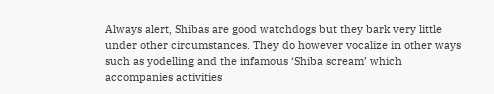Always alert, Shibas are good watchdogs but they bark very little under other circumstances. They do however vocalize in other ways such as yodelling and the infamous ‘Shiba scream’ which accompanies activities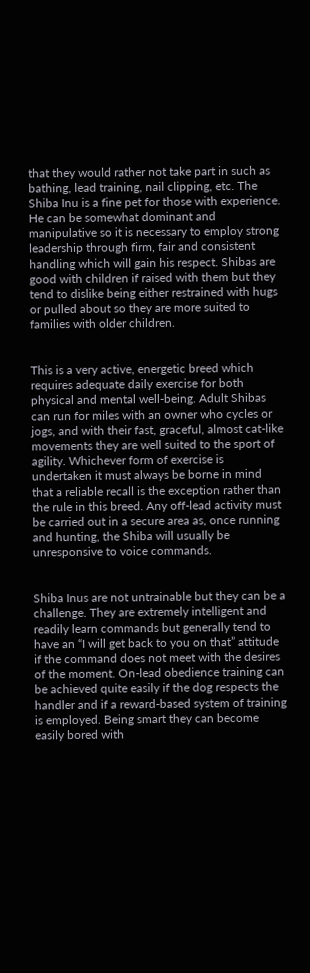that they would rather not take part in such as bathing, lead training, nail clipping, etc. The Shiba Inu is a fine pet for those with experience. He can be somewhat dominant and manipulative so it is necessary to employ strong leadership through firm, fair and consistent handling which will gain his respect. Shibas are good with children if raised with them but they tend to dislike being either restrained with hugs or pulled about so they are more suited to families with older children.


This is a very active, energetic breed which requires adequate daily exercise for both physical and mental well-being. Adult Shibas can run for miles with an owner who cycles or jogs, and with their fast, graceful, almost cat-like movements they are well suited to the sport of agility. Whichever form of exercise is undertaken it must always be borne in mind that a reliable recall is the exception rather than the rule in this breed. Any off-lead activity must be carried out in a secure area as, once running and hunting, the Shiba will usually be unresponsive to voice commands.


Shiba Inus are not untrainable but they can be a challenge. They are extremely intelligent and readily learn commands but generally tend to have an “I will get back to you on that” attitude if the command does not meet with the desires of the moment. On-lead obedience training can be achieved quite easily if the dog respects the handler and if a reward-based system of training is employed. Being smart they can become easily bored with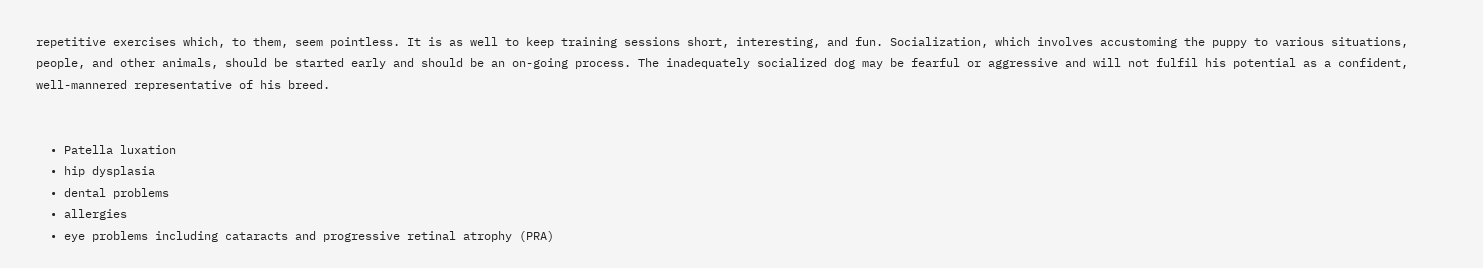repetitive exercises which, to them, seem pointless. It is as well to keep training sessions short, interesting, and fun. Socialization, which involves accustoming the puppy to various situations, people, and other animals, should be started early and should be an on-going process. The inadequately socialized dog may be fearful or aggressive and will not fulfil his potential as a confident, well-mannered representative of his breed.


  • Patella luxation
  • hip dysplasia
  • dental problems
  • allergies
  • eye problems including cataracts and progressive retinal atrophy (PRA)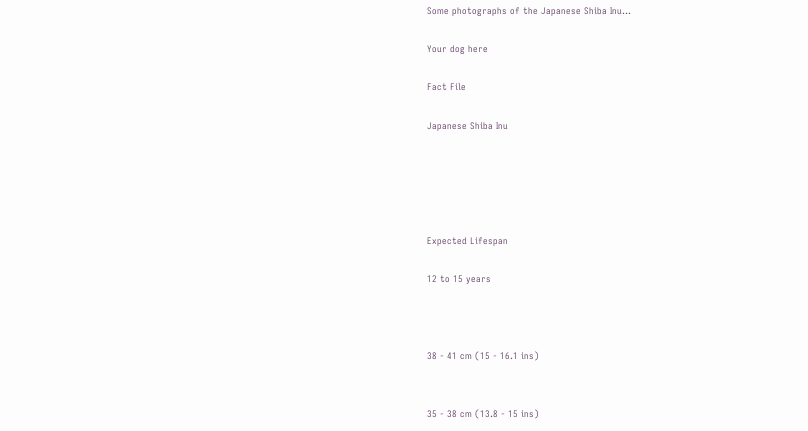Some photographs of the Japanese Shiba Inu...

Your dog here

Fact File

Japanese Shiba Inu





Expected Lifespan

12 to 15 years



38 - 41 cm (15 - 16.1 ins)


35 - 38 cm (13.8 - 15 ins)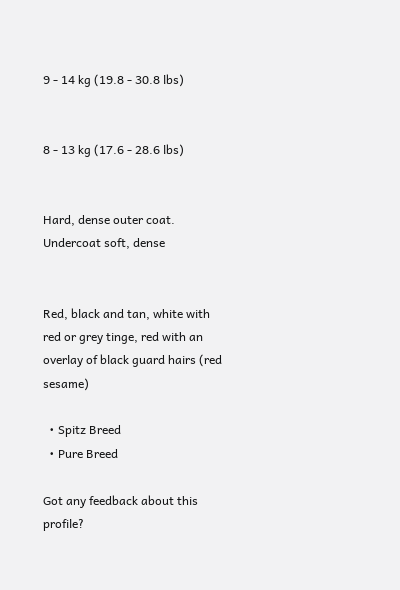9 - 14 kg (19.8 - 30.8 lbs)


8 - 13 kg (17.6 - 28.6 lbs)


Hard, dense outer coat. Undercoat soft, dense


Red, black and tan, white with red or grey tinge, red with an overlay of black guard hairs (red sesame)

  • Spitz Breed
  • Pure Breed

Got any feedback about this profile?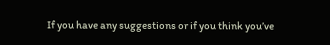If you have any suggestions or if you think you’ve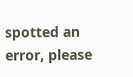spotted an error, please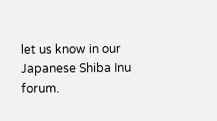let us know in our Japanese Shiba Inu forum.